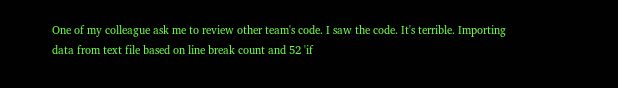One of my colleague ask me to review other team's code. I saw the code. It's terrible. Importing data from text file based on line break count and 52 'if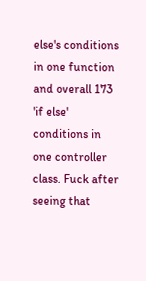else's conditions in one function and overall 173 'if else' conditions in one controller class. Fuck after seeing that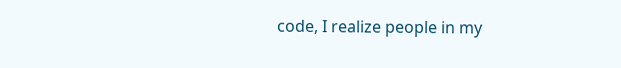code, I realize people in my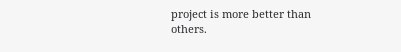project is more better than others.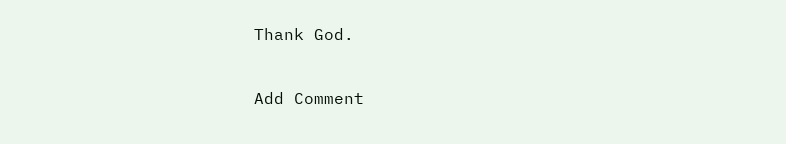Thank God.

Add Comment